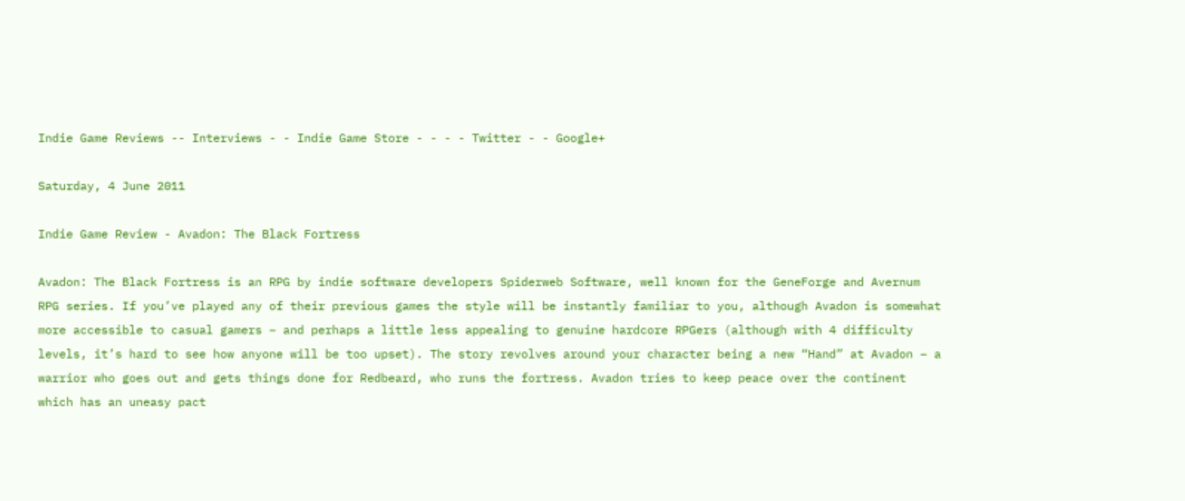Indie Game Reviews -- Interviews - - Indie Game Store - - - - Twitter - - Google+

Saturday, 4 June 2011

Indie Game Review - Avadon: The Black Fortress

Avadon: The Black Fortress is an RPG by indie software developers Spiderweb Software, well known for the GeneForge and Avernum RPG series. If you’ve played any of their previous games the style will be instantly familiar to you, although Avadon is somewhat more accessible to casual gamers – and perhaps a little less appealing to genuine hardcore RPGers (although with 4 difficulty levels, it’s hard to see how anyone will be too upset). The story revolves around your character being a new “Hand” at Avadon – a warrior who goes out and gets things done for Redbeard, who runs the fortress. Avadon tries to keep peace over the continent which has an uneasy pact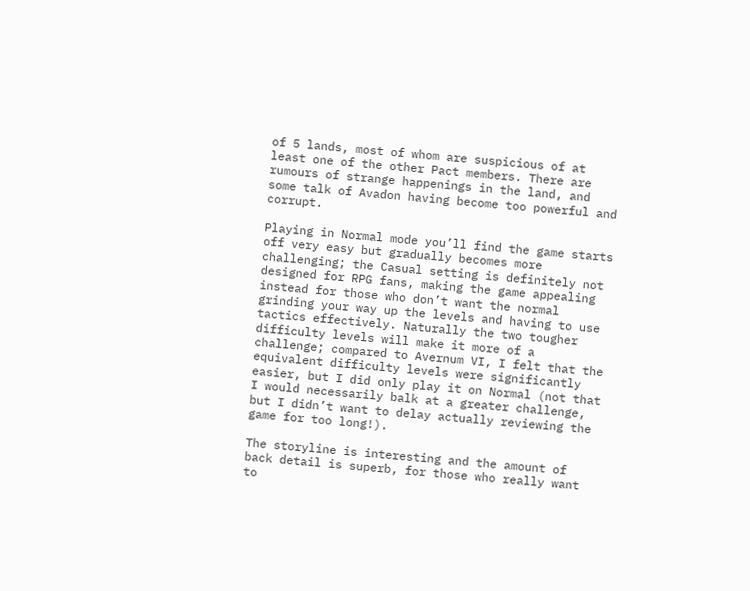of 5 lands, most of whom are suspicious of at least one of the other Pact members. There are rumours of strange happenings in the land, and some talk of Avadon having become too powerful and corrupt.

Playing in Normal mode you’ll find the game starts off very easy but gradually becomes more challenging; the Casual setting is definitely not designed for RPG fans, making the game appealing instead for those who don’t want the normal grinding your way up the levels and having to use tactics effectively. Naturally the two tougher difficulty levels will make it more of a challenge; compared to Avernum VI, I felt that the equivalent difficulty levels were significantly easier, but I did only play it on Normal (not that I would necessarily balk at a greater challenge, but I didn’t want to delay actually reviewing the game for too long!).

The storyline is interesting and the amount of back detail is superb, for those who really want to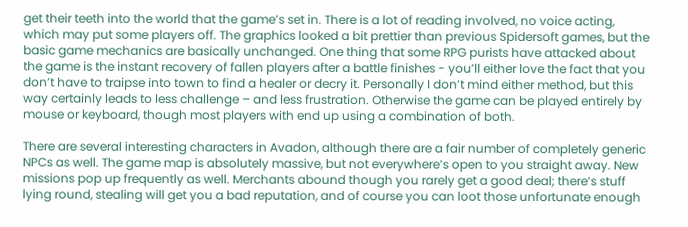get their teeth into the world that the game’s set in. There is a lot of reading involved, no voice acting, which may put some players off. The graphics looked a bit prettier than previous Spidersoft games, but the basic game mechanics are basically unchanged. One thing that some RPG purists have attacked about the game is the instant recovery of fallen players after a battle finishes - you’ll either love the fact that you don’t have to traipse into town to find a healer or decry it. Personally I don’t mind either method, but this way certainly leads to less challenge – and less frustration. Otherwise the game can be played entirely by mouse or keyboard, though most players with end up using a combination of both.

There are several interesting characters in Avadon, although there are a fair number of completely generic NPCs as well. The game map is absolutely massive, but not everywhere’s open to you straight away. New missions pop up frequently as well. Merchants abound though you rarely get a good deal; there’s stuff lying round, stealing will get you a bad reputation, and of course you can loot those unfortunate enough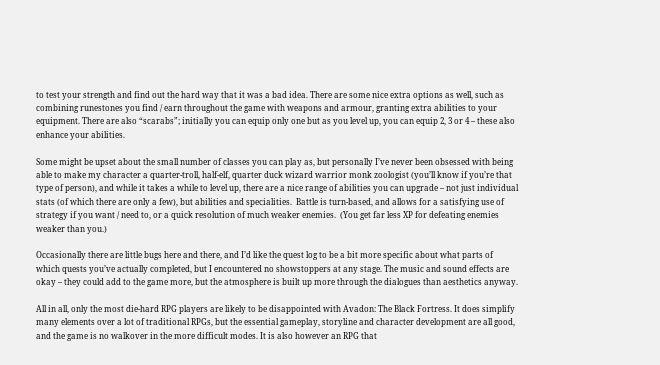to test your strength and find out the hard way that it was a bad idea. There are some nice extra options as well, such as combining runestones you find / earn throughout the game with weapons and armour, granting extra abilities to your equipment. There are also “scarabs”; initially you can equip only one but as you level up, you can equip 2, 3 or 4 – these also enhance your abilities.

Some might be upset about the small number of classes you can play as, but personally I’ve never been obsessed with being able to make my character a quarter-troll, half-elf, quarter duck wizard warrior monk zoologist (you’ll know if you’re that type of person), and while it takes a while to level up, there are a nice range of abilities you can upgrade – not just individual stats (of which there are only a few), but abilities and specialities.  Battle is turn-based, and allows for a satisfying use of strategy if you want / need to, or a quick resolution of much weaker enemies.  (You get far less XP for defeating enemies weaker than you.)

Occasionally there are little bugs here and there, and I’d like the quest log to be a bit more specific about what parts of which quests you’ve actually completed, but I encountered no showstoppers at any stage. The music and sound effects are okay – they could add to the game more, but the atmosphere is built up more through the dialogues than aesthetics anyway.

All in all, only the most die-hard RPG players are likely to be disappointed with Avadon: The Black Fortress. It does simplify many elements over a lot of traditional RPGs, but the essential gameplay, storyline and character development are all good, and the game is no walkover in the more difficult modes. It is also however an RPG that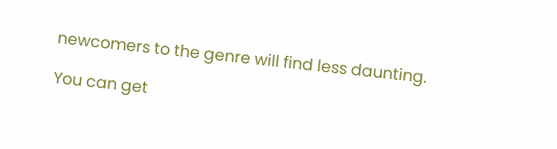newcomers to the genre will find less daunting.

You can get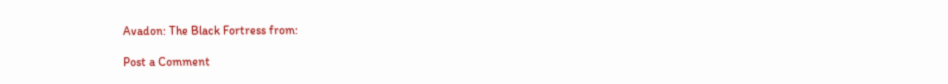Avadon: The Black Fortress from:

Post a Comment